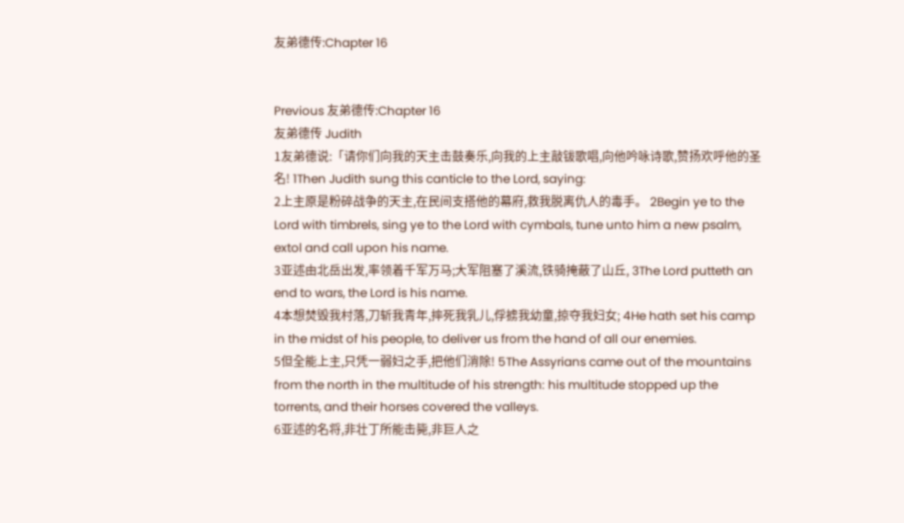友弟德传:Chapter 16


Previous 友弟德传:Chapter 16
友弟德传 Judith
1友弟德说:「请你们向我的天主击鼓奏乐,向我的上主敲钹歌唱,向他吟咏诗歌,赞扬欢呼他的圣名! 1Then Judith sung this canticle to the Lord, saying:
2上主原是粉碎战争的天主,在民间支搭他的幕府,救我脱离仇人的毒手。 2Begin ye to the Lord with timbrels, sing ye to the Lord with cymbals, tune unto him a new psalm, extol and call upon his name.
3亚述由北岳出发,率领着千军万马;大军阻塞了溪流,铁骑掩蔽了山丘, 3The Lord putteth an end to wars, the Lord is his name.
4本想焚毁我村落,刀斩我青年,摔死我乳儿,俘掳我幼童,掠夺我妇女; 4He hath set his camp in the midst of his people, to deliver us from the hand of all our enemies.
5但全能上主,只凭一弱妇之手,把他们消除! 5The Assyrians came out of the mountains from the north in the multitude of his strength: his multitude stopped up the torrents, and their horses covered the valleys.
6亚述的名将,非壮丁所能击毙,非巨人之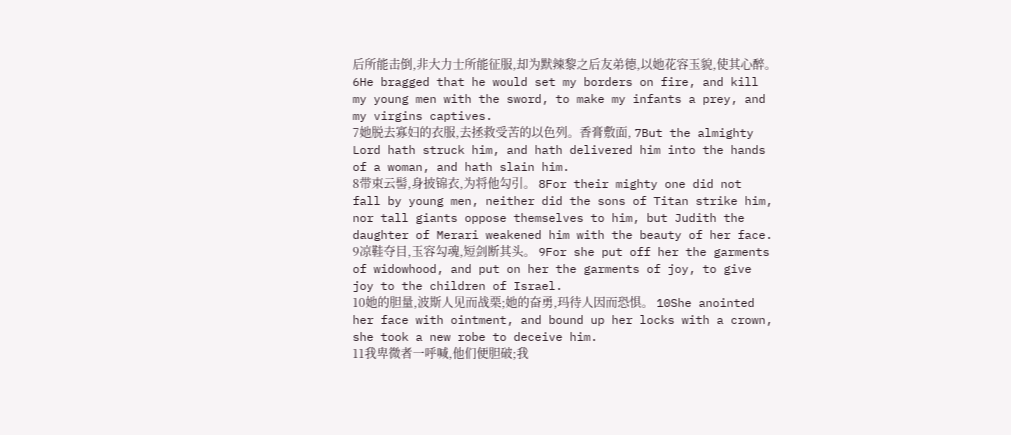后所能击倒,非大力士所能征服,却为默辣黎之后友弟德,以她花容玉貌,使其心醉。 6He bragged that he would set my borders on fire, and kill my young men with the sword, to make my infants a prey, and my virgins captives.
7她脱去寡妇的衣服,去拯救受苦的以色列。香膏敷面, 7But the almighty Lord hath struck him, and hath delivered him into the hands of a woman, and hath slain him.
8带束云髻,身披锦衣,为将他勾引。 8For their mighty one did not fall by young men, neither did the sons of Titan strike him, nor tall giants oppose themselves to him, but Judith the daughter of Merari weakened him with the beauty of her face.
9凉鞋夺目,玉容勾魂,短剑断其头。 9For she put off her the garments of widowhood, and put on her the garments of joy, to give joy to the children of Israel.
10她的胆量,波斯人见而战栗;她的奋勇,玛待人因而恐惧。 10She anointed her face with ointment, and bound up her locks with a crown, she took a new robe to deceive him.
11我卑微者一呼喊,他们便胆破;我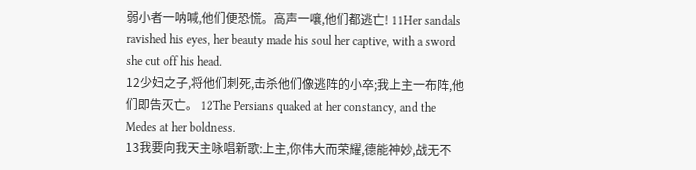弱小者一呐喊,他们便恐慌。高声一嚷,他们都逃亡! 11Her sandals ravished his eyes, her beauty made his soul her captive, with a sword she cut off his head.
12少妇之子,将他们刺死,击杀他们像逃阵的小卒;我上主一布阵,他们即告灭亡。 12The Persians quaked at her constancy, and the Medes at her boldness.
13我要向我天主咏唱新歌:上主,你伟大而荣耀,德能神妙,战无不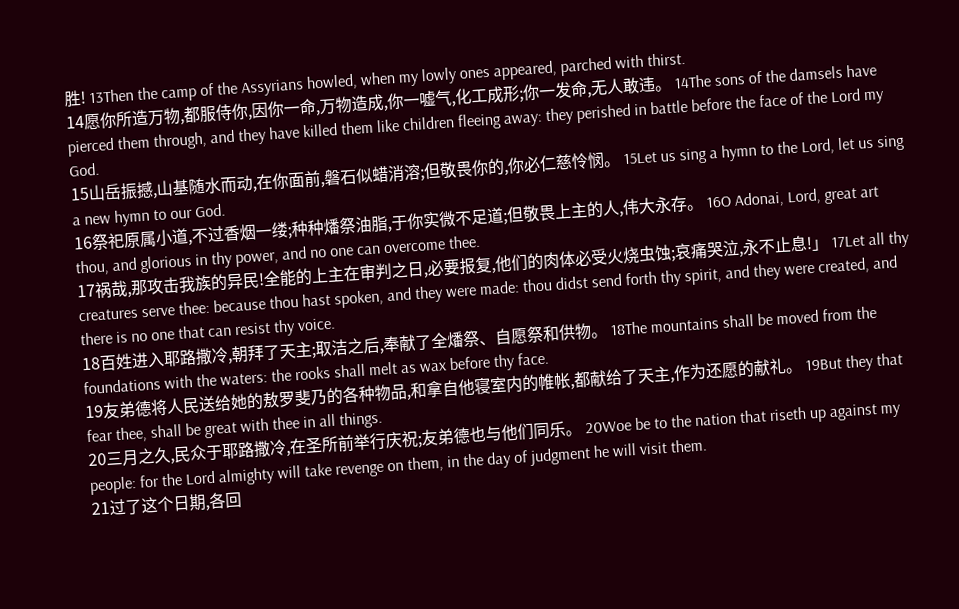胜! 13Then the camp of the Assyrians howled, when my lowly ones appeared, parched with thirst.
14愿你所造万物,都服侍你,因你一命,万物造成,你一嘘气,化工成形;你一发命,无人敢违。 14The sons of the damsels have pierced them through, and they have killed them like children fleeing away: they perished in battle before the face of the Lord my God.
15山岳振撼,山基随水而动,在你面前,磐石似蜡消溶;但敬畏你的,你必仁慈怜悯。 15Let us sing a hymn to the Lord, let us sing a new hymn to our God.
16祭祀原属小道,不过香烟一缕;种种燔祭油脂,于你实微不足道;但敬畏上主的人,伟大永存。 16O Adonai, Lord, great art thou, and glorious in thy power, and no one can overcome thee.
17祸哉,那攻击我族的异民!全能的上主在审判之日,必要报复,他们的肉体必受火烧虫蚀;哀痛哭泣,永不止息!」 17Let all thy creatures serve thee: because thou hast spoken, and they were made: thou didst send forth thy spirit, and they were created, and there is no one that can resist thy voice.
18百姓进入耶路撒冷,朝拜了天主;取洁之后,奉献了全燔祭、自愿祭和供物。 18The mountains shall be moved from the foundations with the waters: the rooks shall melt as wax before thy face.
19友弟德将人民送给她的敖罗斐乃的各种物品,和拿自他寝室内的帷帐,都献给了天主,作为还愿的献礼。 19But they that fear thee, shall be great with thee in all things.
20三月之久,民众于耶路撒冷,在圣所前举行庆祝;友弟德也与他们同乐。 20Woe be to the nation that riseth up against my people: for the Lord almighty will take revenge on them, in the day of judgment he will visit them.
21过了这个日期,各回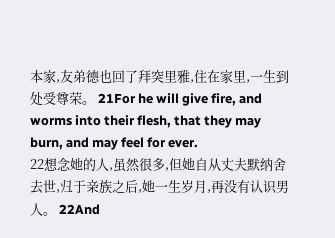本家,友弟德也回了拜突里雅,住在家里,一生到处受尊荣。 21For he will give fire, and worms into their flesh, that they may burn, and may feel for ever.
22想念她的人,虽然很多,但她自从丈夫默纳舍去世,归于亲族之后,她一生岁月,再没有认识男人。 22And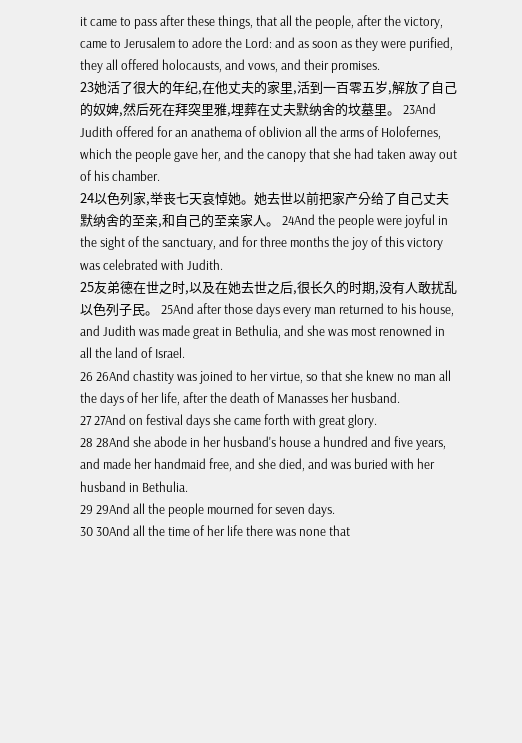it came to pass after these things, that all the people, after the victory, came to Jerusalem to adore the Lord: and as soon as they were purified, they all offered holocausts, and vows, and their promises.
23她活了很大的年纪,在他丈夫的家里,活到一百零五岁,解放了自己的奴婢,然后死在拜突里雅,埋葬在丈夫默纳舍的坟墓里。 23And Judith offered for an anathema of oblivion all the arms of Holofernes, which the people gave her, and the canopy that she had taken away out of his chamber.
24以色列家,举丧七天哀悼她。她去世以前把家产分给了自己丈夫默纳舍的至亲,和自己的至亲家人。 24And the people were joyful in the sight of the sanctuary, and for three months the joy of this victory was celebrated with Judith.
25友弟德在世之时,以及在她去世之后,很长久的时期,没有人敢扰乱以色列子民。 25And after those days every man returned to his house, and Judith was made great in Bethulia, and she was most renowned in all the land of Israel.
26 26And chastity was joined to her virtue, so that she knew no man all the days of her life, after the death of Manasses her husband.
27 27And on festival days she came forth with great glory.
28 28And she abode in her husband's house a hundred and five years, and made her handmaid free, and she died, and was buried with her husband in Bethulia.
29 29And all the people mourned for seven days.
30 30And all the time of her life there was none that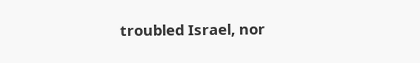troubled Israel, nor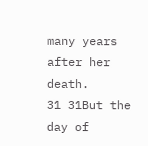many years after her death.
31 31But the day of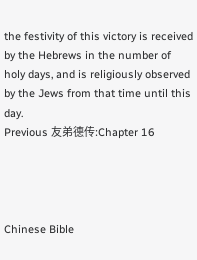the festivity of this victory is received by the Hebrews in the number of holy days, and is religiously observed by the Jews from that time until this day.
Previous 友弟德传:Chapter 16




Chinese Bible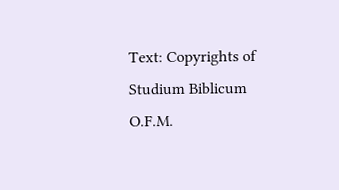Text: Copyrights of Studium Biblicum O.F.M.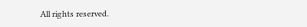All rights reserved.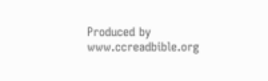Produced by www.ccreadbible.org